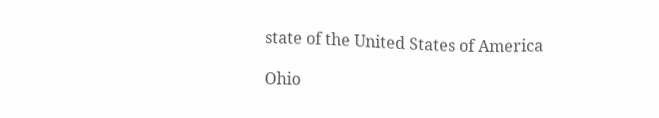state of the United States of America

Ohio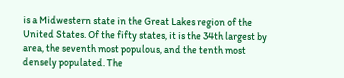is a Midwestern state in the Great Lakes region of the United States. Of the fifty states, it is the 34th largest by area, the seventh most populous, and the tenth most densely populated. The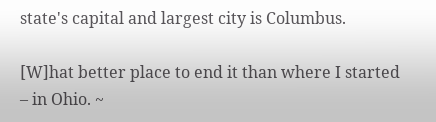state's capital and largest city is Columbus.

[W]hat better place to end it than where I started – in Ohio. ~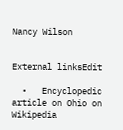Nancy Wilson


External linksEdit

  •   Encyclopedic article on Ohio on Wikipedia